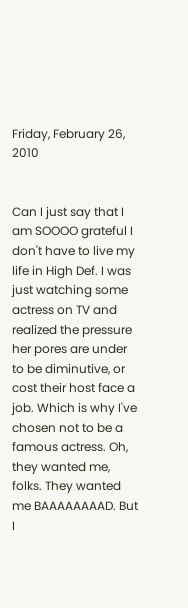Friday, February 26, 2010


Can I just say that I am SOOOO grateful I don't have to live my life in High Def. I was just watching some actress on TV and realized the pressure her pores are under to be diminutive, or cost their host face a job. Which is why I've chosen not to be a famous actress. Oh, they wanted me, folks. They wanted me BAAAAAAAAD. But I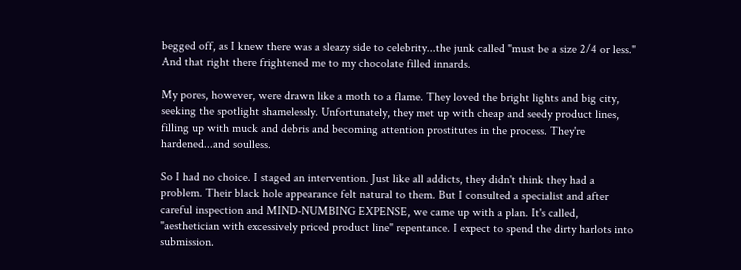begged off, as I knew there was a sleazy side to celebrity...the junk called "must be a size 2/4 or less." And that right there frightened me to my chocolate filled innards.

My pores, however, were drawn like a moth to a flame. They loved the bright lights and big city, seeking the spotlight shamelessly. Unfortunately, they met up with cheap and seedy product lines, filling up with muck and debris and becoming attention prostitutes in the process. They're hardened...and soulless.

So I had no choice. I staged an intervention. Just like all addicts, they didn't think they had a problem. Their black hole appearance felt natural to them. But I consulted a specialist and after careful inspection and MIND-NUMBING EXPENSE, we came up with a plan. It's called, "aesthetician with excessively priced product line" repentance. I expect to spend the dirty harlots into submission.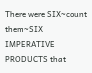There were SIX~count them~SIX IMPERATIVE PRODUCTS that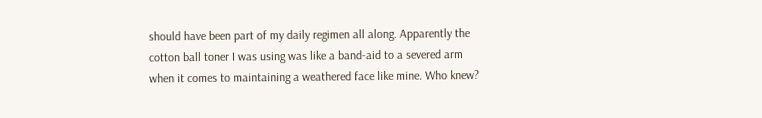should have been part of my daily regimen all along. Apparently the cotton ball toner I was using was like a band-aid to a severed arm when it comes to maintaining a weathered face like mine. Who knew?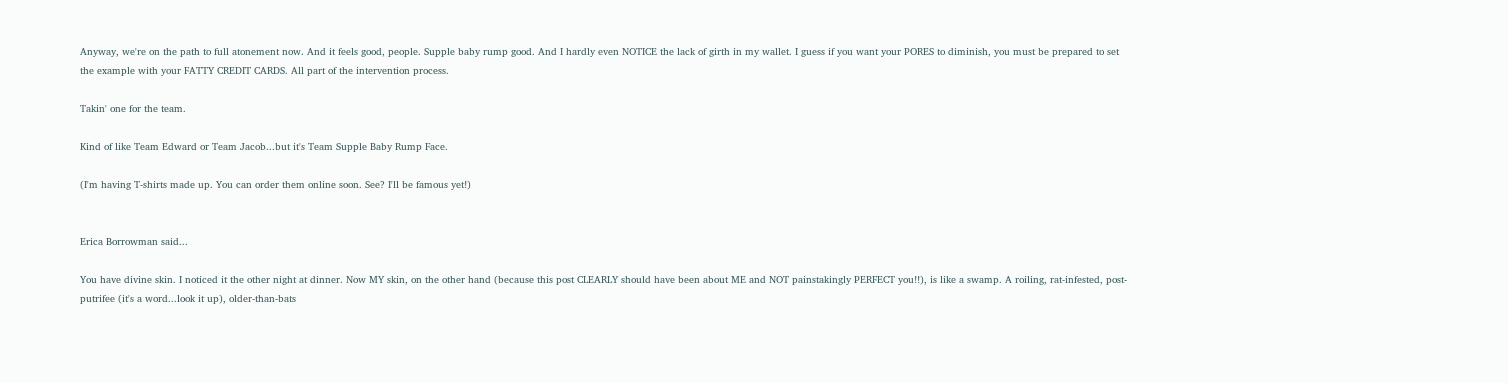Anyway, we're on the path to full atonement now. And it feels good, people. Supple baby rump good. And I hardly even NOTICE the lack of girth in my wallet. I guess if you want your PORES to diminish, you must be prepared to set the example with your FATTY CREDIT CARDS. All part of the intervention process.

Takin' one for the team.

Kind of like Team Edward or Team Jacob...but it's Team Supple Baby Rump Face.

(I'm having T-shirts made up. You can order them online soon. See? I'll be famous yet!)


Erica Borrowman said...

You have divine skin. I noticed it the other night at dinner. Now MY skin, on the other hand (because this post CLEARLY should have been about ME and NOT painstakingly PERFECT you!!), is like a swamp. A roiling, rat-infested, post-putrifee (it's a word...look it up), older-than-bats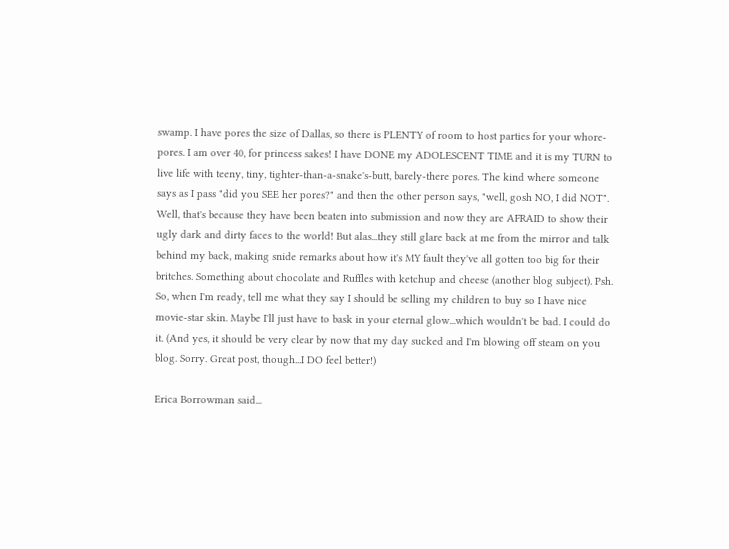swamp. I have pores the size of Dallas, so there is PLENTY of room to host parties for your whore-pores. I am over 40, for princess sakes! I have DONE my ADOLESCENT TIME and it is my TURN to live life with teeny, tiny, tighter-than-a-snake's-butt, barely-there pores. The kind where someone says as I pass "did you SEE her pores?" and then the other person says, "well, gosh NO, I did NOT". Well, that's because they have been beaten into submission and now they are AFRAID to show their ugly dark and dirty faces to the world! But alas...they still glare back at me from the mirror and talk behind my back, making snide remarks about how it's MY fault they've all gotten too big for their britches. Something about chocolate and Ruffles with ketchup and cheese (another blog subject). Psh. So, when I'm ready, tell me what they say I should be selling my children to buy so I have nice movie-star skin. Maybe I'll just have to bask in your eternal glow...which wouldn't be bad. I could do it. (And yes, it should be very clear by now that my day sucked and I'm blowing off steam on you blog. Sorry. Great post, though...I DO feel better!)

Erica Borrowman said...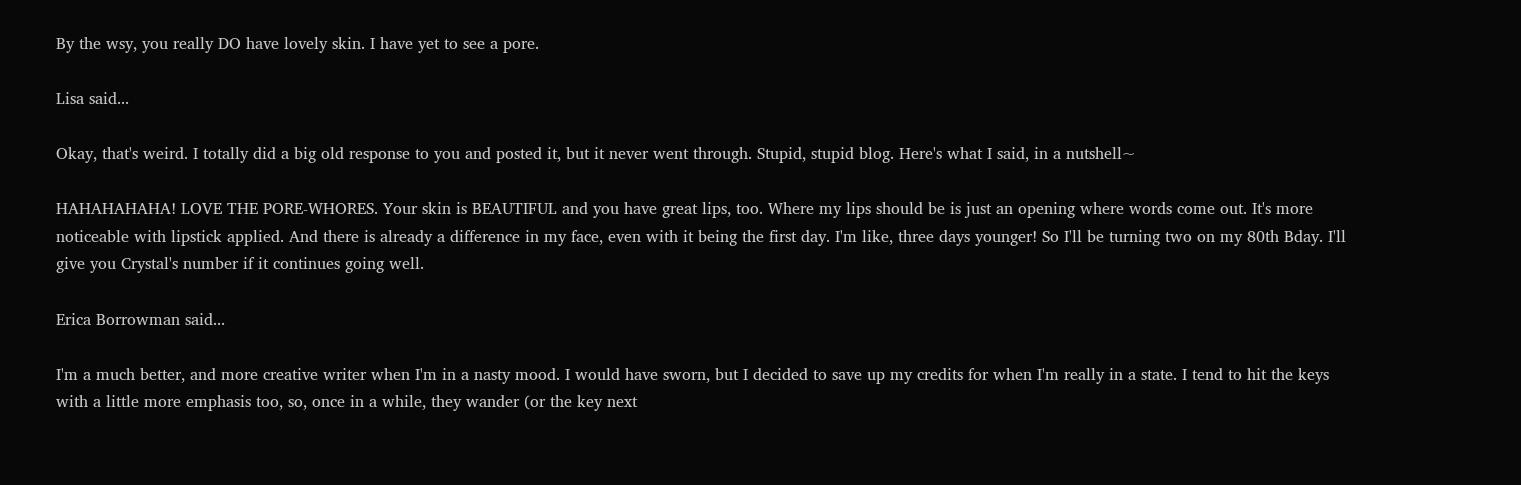By the wsy, you really DO have lovely skin. I have yet to see a pore.

Lisa said...

Okay, that's weird. I totally did a big old response to you and posted it, but it never went through. Stupid, stupid blog. Here's what I said, in a nutshell~

HAHAHAHAHA! LOVE THE PORE-WHORES. Your skin is BEAUTIFUL and you have great lips, too. Where my lips should be is just an opening where words come out. It's more noticeable with lipstick applied. And there is already a difference in my face, even with it being the first day. I'm like, three days younger! So I'll be turning two on my 80th Bday. I'll give you Crystal's number if it continues going well.

Erica Borrowman said...

I'm a much better, and more creative writer when I'm in a nasty mood. I would have sworn, but I decided to save up my credits for when I'm really in a state. I tend to hit the keys with a little more emphasis too, so, once in a while, they wander (or the key next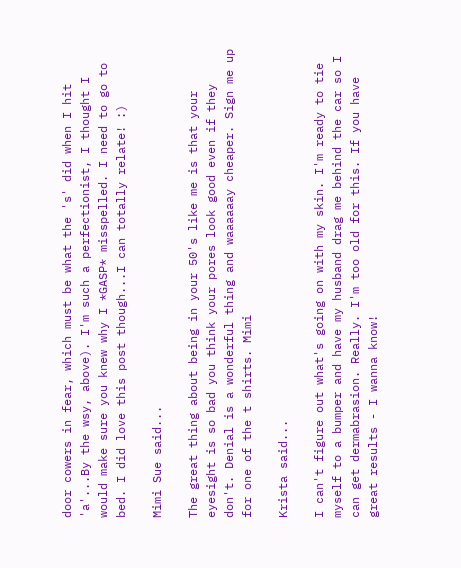door cowers in fear, which must be what the 's' did when I hit 'a'...By the wsy, above). I'm such a perfectionist, I thought I would make sure you knew why I *GASP* misspelled. I need to go to bed. I did love this post though...I can totally relate! :)

Mimi Sue said...

The great thing about being in your 50's like me is that your eyesight is so bad you think your pores look good even if they don't. Denial is a wonderful thing and waaaaaay cheaper. Sign me up for one of the t shirts. Mimi

Krista said...

I can't figure out what's going on with my skin. I'm ready to tie myself to a bumper and have my husband drag me behind the car so I can get dermabrasion. Really. I'm too old for this. If you have great results - I wanna know!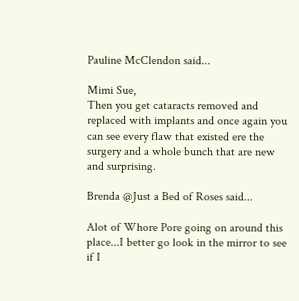Pauline McClendon said...

Mimi Sue,
Then you get cataracts removed and replaced with implants and once again you can see every flaw that existed ere the surgery and a whole bunch that are new and surprising.

Brenda @Just a Bed of Roses said...

Alot of Whore Pore going on around this place...I better go look in the mirror to see if I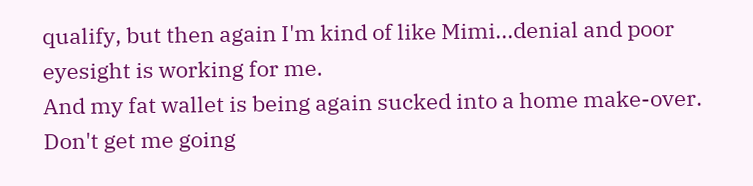qualify, but then again I'm kind of like Mimi...denial and poor eyesight is working for me.
And my fat wallet is being again sucked into a home make-over. Don't get me going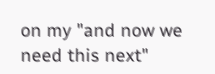on my "and now we need this next"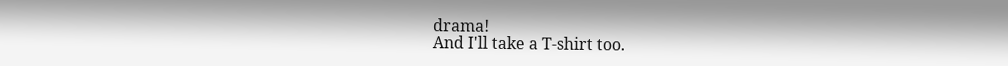drama!
And I'll take a T-shirt too.